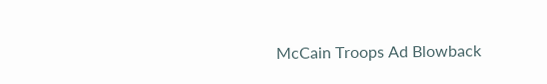McCain Troops Ad Blowback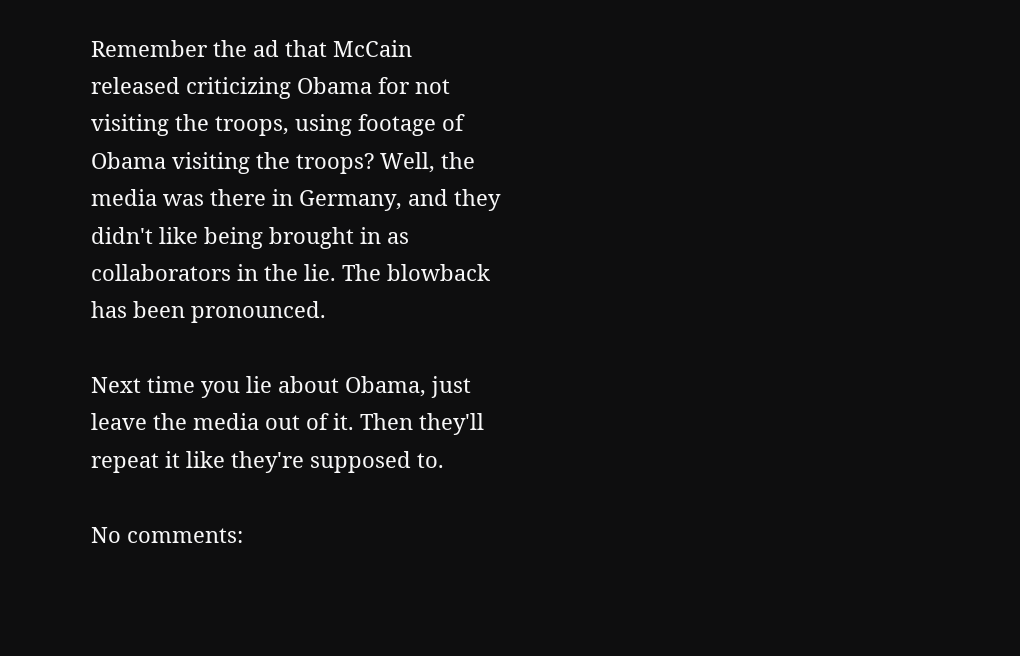Remember the ad that McCain released criticizing Obama for not visiting the troops, using footage of Obama visiting the troops? Well, the media was there in Germany, and they didn't like being brought in as collaborators in the lie. The blowback has been pronounced.

Next time you lie about Obama, just leave the media out of it. Then they'll repeat it like they're supposed to.

No comments: